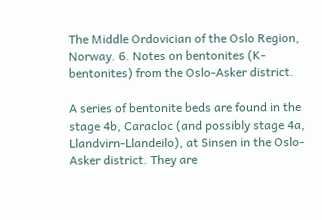The Middle Ordovician of the Oslo Region, Norway. 6. Notes on bentonites (K-bentonites) from the Oslo-Asker district.

A series of bentonite beds are found in the stage 4b, Caracloc (and possibly stage 4a, Llandvirn-Llandeilo), at Sinsen in the Oslo-Asker district. They are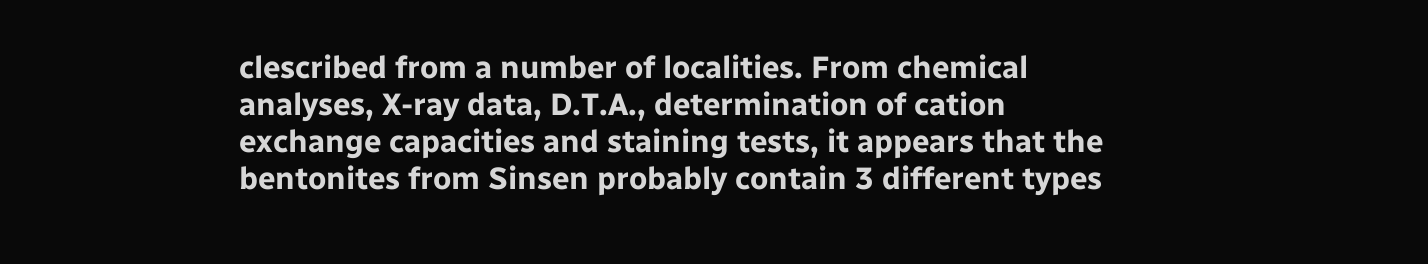clescribed from a number of localities. From chemical analyses, X-ray data, D.T.A., determination of cation exchange capacities and staining tests, it appears that the bentonites from Sinsen probably contain 3 different types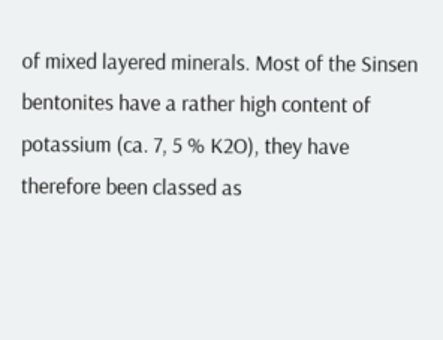of mixed layered minerals. Most of the Sinsen bentonites have a rather high content of potassium (ca. 7, 5 % K2O), they have therefore been classed as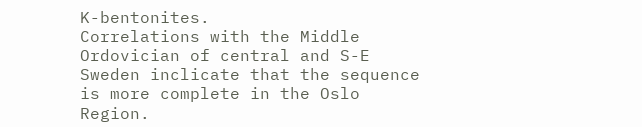K-bentonites.
Correlations with the Middle Ordovician of central and S-E Sweden inclicate that the sequence is more complete in the Oslo Region.